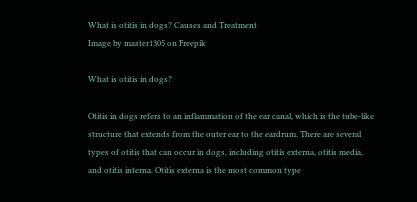What is otitis in dogs? Causes and Treatment
Image by master1305 on Freepik

What is otitis in dogs?

Otitis in dogs refers to an inflammation of the ear canal, which is the tube-like structure that extends from the outer ear to the eardrum. There are several types of otitis that can occur in dogs, including otitis externa, otitis media, and otitis interna. Otitis externa is the most common type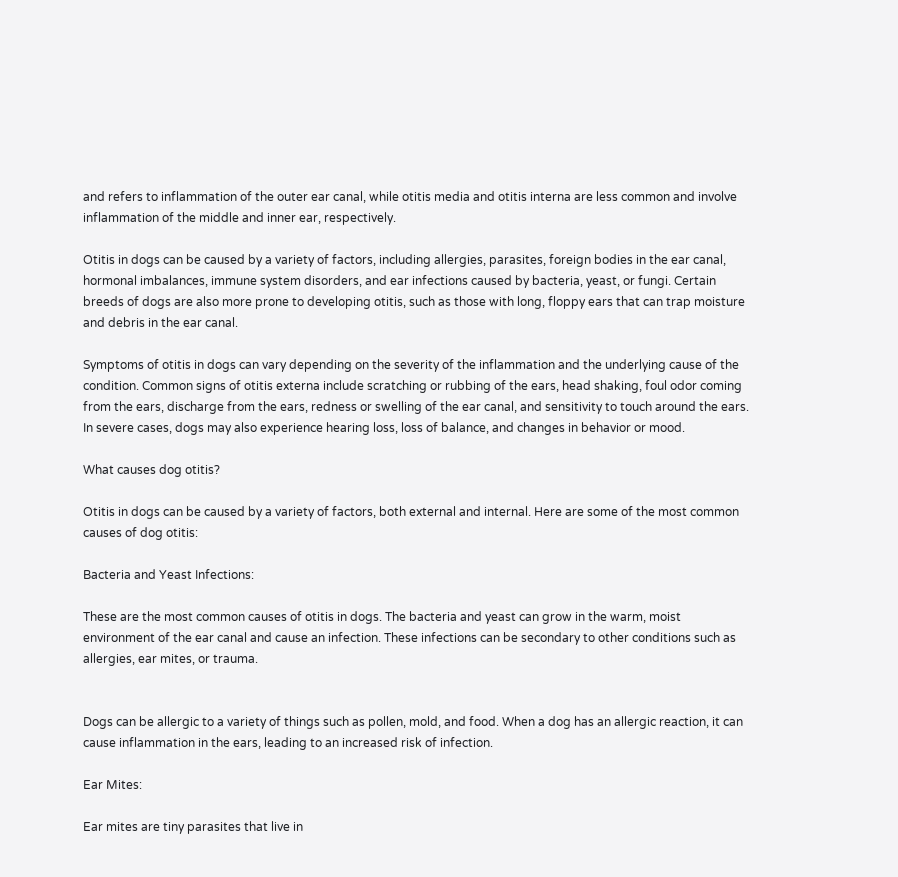and refers to inflammation of the outer ear canal, while otitis media and otitis interna are less common and involve inflammation of the middle and inner ear, respectively.

Otitis in dogs can be caused by a variety of factors, including allergies, parasites, foreign bodies in the ear canal, hormonal imbalances, immune system disorders, and ear infections caused by bacteria, yeast, or fungi. Certain breeds of dogs are also more prone to developing otitis, such as those with long, floppy ears that can trap moisture and debris in the ear canal.

Symptoms of otitis in dogs can vary depending on the severity of the inflammation and the underlying cause of the condition. Common signs of otitis externa include scratching or rubbing of the ears, head shaking, foul odor coming from the ears, discharge from the ears, redness or swelling of the ear canal, and sensitivity to touch around the ears. In severe cases, dogs may also experience hearing loss, loss of balance, and changes in behavior or mood.

What causes dog otitis?

Otitis in dogs can be caused by a variety of factors, both external and internal. Here are some of the most common causes of dog otitis:

Bacteria and Yeast Infections:

These are the most common causes of otitis in dogs. The bacteria and yeast can grow in the warm, moist environment of the ear canal and cause an infection. These infections can be secondary to other conditions such as allergies, ear mites, or trauma.


Dogs can be allergic to a variety of things such as pollen, mold, and food. When a dog has an allergic reaction, it can cause inflammation in the ears, leading to an increased risk of infection.

Ear Mites:

Ear mites are tiny parasites that live in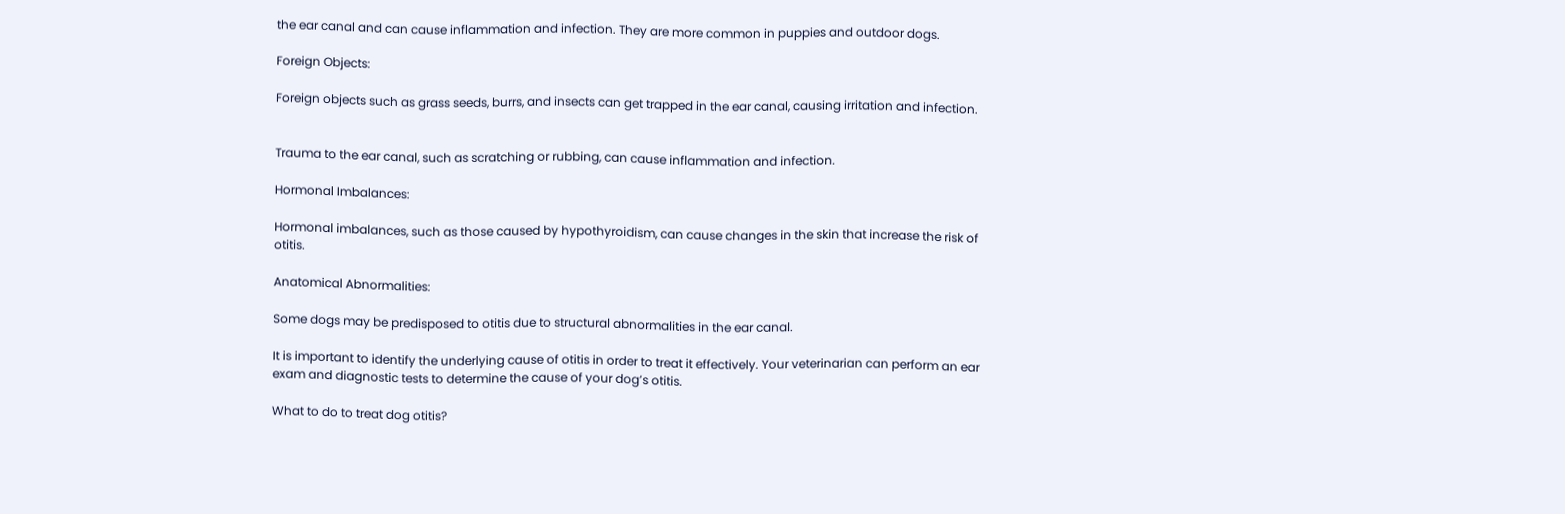the ear canal and can cause inflammation and infection. They are more common in puppies and outdoor dogs.

Foreign Objects:

Foreign objects such as grass seeds, burrs, and insects can get trapped in the ear canal, causing irritation and infection.


Trauma to the ear canal, such as scratching or rubbing, can cause inflammation and infection.

Hormonal Imbalances:

Hormonal imbalances, such as those caused by hypothyroidism, can cause changes in the skin that increase the risk of otitis.

Anatomical Abnormalities:

Some dogs may be predisposed to otitis due to structural abnormalities in the ear canal.

It is important to identify the underlying cause of otitis in order to treat it effectively. Your veterinarian can perform an ear exam and diagnostic tests to determine the cause of your dog’s otitis.

What to do to treat dog otitis?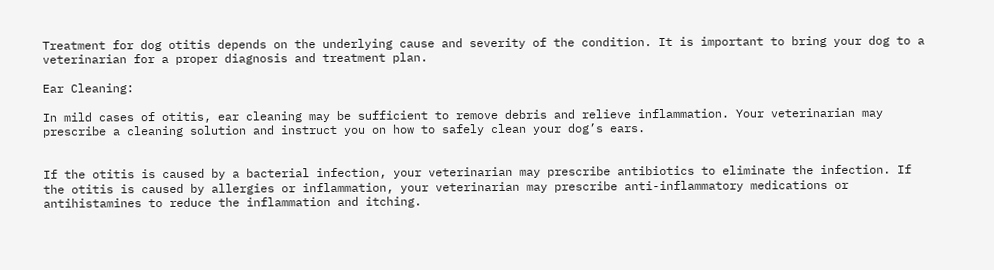Treatment for dog otitis depends on the underlying cause and severity of the condition. It is important to bring your dog to a veterinarian for a proper diagnosis and treatment plan.

Ear Cleaning:

In mild cases of otitis, ear cleaning may be sufficient to remove debris and relieve inflammation. Your veterinarian may prescribe a cleaning solution and instruct you on how to safely clean your dog’s ears.


If the otitis is caused by a bacterial infection, your veterinarian may prescribe antibiotics to eliminate the infection. If the otitis is caused by allergies or inflammation, your veterinarian may prescribe anti-inflammatory medications or antihistamines to reduce the inflammation and itching.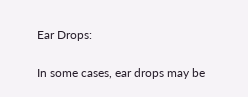Ear Drops:

In some cases, ear drops may be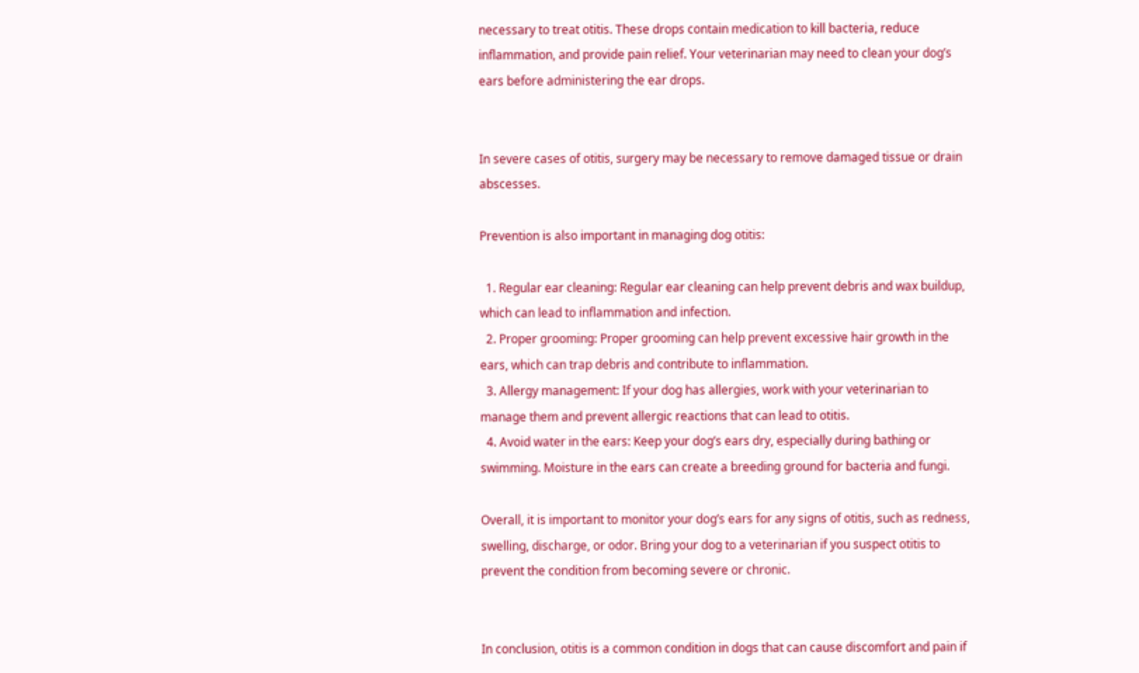necessary to treat otitis. These drops contain medication to kill bacteria, reduce inflammation, and provide pain relief. Your veterinarian may need to clean your dog’s ears before administering the ear drops.


In severe cases of otitis, surgery may be necessary to remove damaged tissue or drain abscesses.

Prevention is also important in managing dog otitis:

  1. Regular ear cleaning: Regular ear cleaning can help prevent debris and wax buildup, which can lead to inflammation and infection.
  2. Proper grooming: Proper grooming can help prevent excessive hair growth in the ears, which can trap debris and contribute to inflammation.
  3. Allergy management: If your dog has allergies, work with your veterinarian to manage them and prevent allergic reactions that can lead to otitis.
  4. Avoid water in the ears: Keep your dog’s ears dry, especially during bathing or swimming. Moisture in the ears can create a breeding ground for bacteria and fungi.

Overall, it is important to monitor your dog’s ears for any signs of otitis, such as redness, swelling, discharge, or odor. Bring your dog to a veterinarian if you suspect otitis to prevent the condition from becoming severe or chronic.


In conclusion, otitis is a common condition in dogs that can cause discomfort and pain if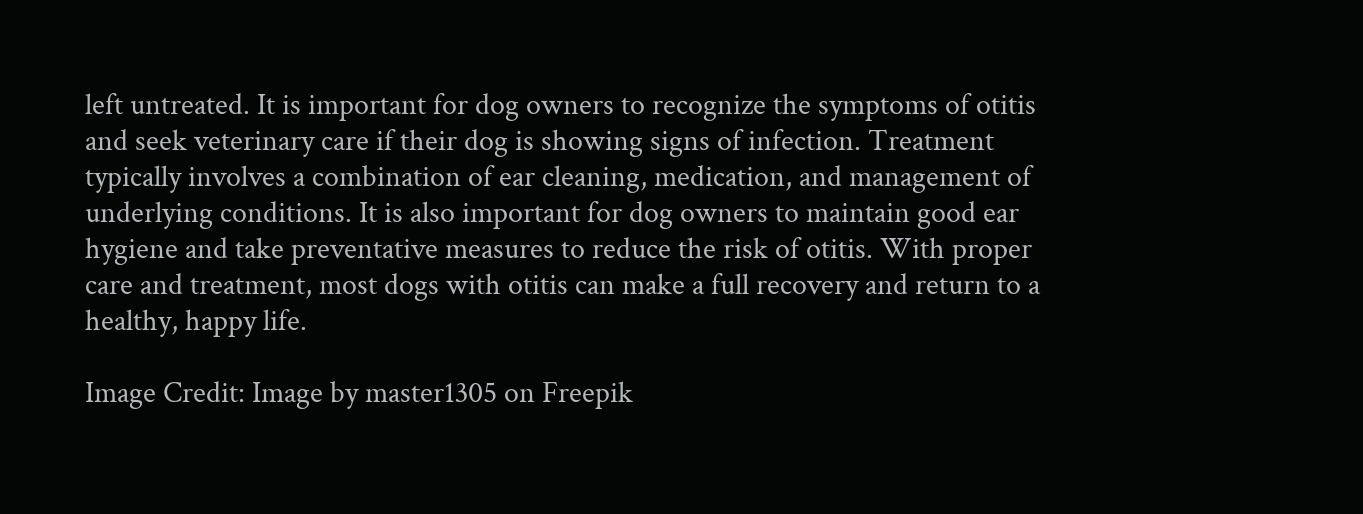left untreated. It is important for dog owners to recognize the symptoms of otitis and seek veterinary care if their dog is showing signs of infection. Treatment typically involves a combination of ear cleaning, medication, and management of underlying conditions. It is also important for dog owners to maintain good ear hygiene and take preventative measures to reduce the risk of otitis. With proper care and treatment, most dogs with otitis can make a full recovery and return to a healthy, happy life.

Image Credit: Image by master1305 on Freepik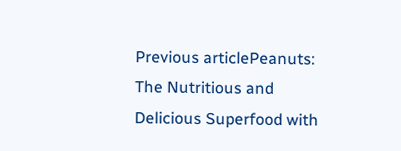Previous articlePeanuts: The Nutritious and Delicious Superfood with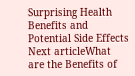Surprising Health Benefits and Potential Side Effects
Next articleWhat are the Benefits of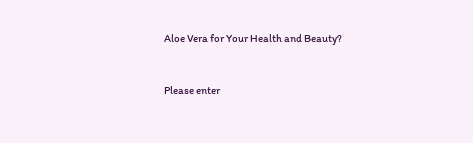Aloe Vera for Your Health and Beauty?


Please enter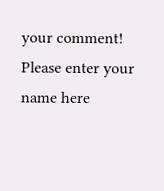your comment!
Please enter your name here